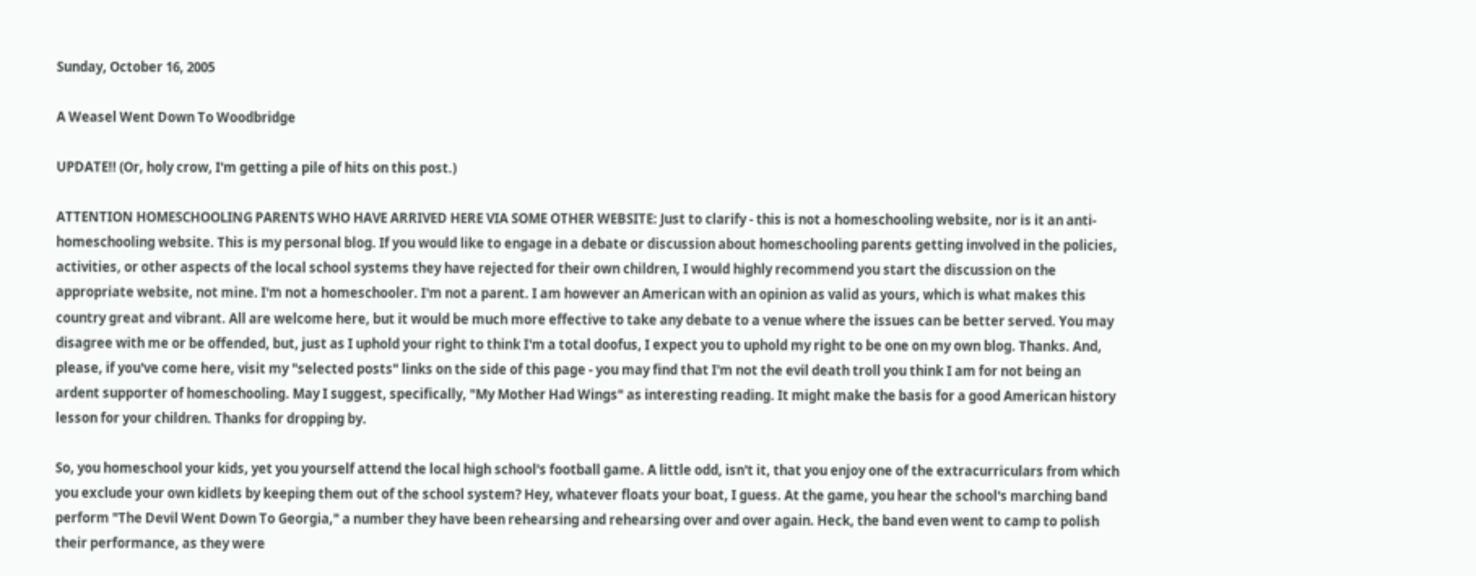Sunday, October 16, 2005

A Weasel Went Down To Woodbridge

UPDATE!! (Or, holy crow, I'm getting a pile of hits on this post.)

ATTENTION HOMESCHOOLING PARENTS WHO HAVE ARRIVED HERE VIA SOME OTHER WEBSITE: Just to clarify - this is not a homeschooling website, nor is it an anti-homeschooling website. This is my personal blog. If you would like to engage in a debate or discussion about homeschooling parents getting involved in the policies, activities, or other aspects of the local school systems they have rejected for their own children, I would highly recommend you start the discussion on the appropriate website, not mine. I'm not a homeschooler. I'm not a parent. I am however an American with an opinion as valid as yours, which is what makes this country great and vibrant. All are welcome here, but it would be much more effective to take any debate to a venue where the issues can be better served. You may disagree with me or be offended, but, just as I uphold your right to think I'm a total doofus, I expect you to uphold my right to be one on my own blog. Thanks. And, please, if you've come here, visit my "selected posts" links on the side of this page - you may find that I'm not the evil death troll you think I am for not being an ardent supporter of homeschooling. May I suggest, specifically, "My Mother Had Wings" as interesting reading. It might make the basis for a good American history lesson for your children. Thanks for dropping by.

So, you homeschool your kids, yet you yourself attend the local high school's football game. A little odd, isn't it, that you enjoy one of the extracurriculars from which you exclude your own kidlets by keeping them out of the school system? Hey, whatever floats your boat, I guess. At the game, you hear the school's marching band perform "The Devil Went Down To Georgia," a number they have been rehearsing and rehearsing over and over again. Heck, the band even went to camp to polish their performance, as they were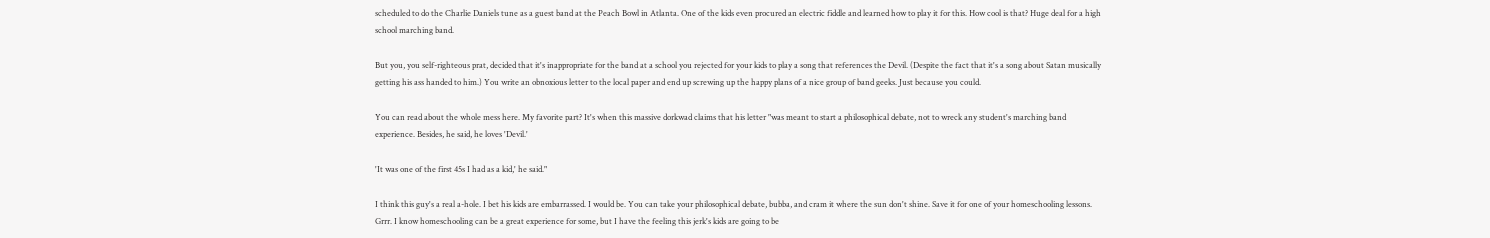scheduled to do the Charlie Daniels tune as a guest band at the Peach Bowl in Atlanta. One of the kids even procured an electric fiddle and learned how to play it for this. How cool is that? Huge deal for a high school marching band.

But you, you self-righteous prat, decided that it's inappropriate for the band at a school you rejected for your kids to play a song that references the Devil. (Despite the fact that it's a song about Satan musically getting his ass handed to him.) You write an obnoxious letter to the local paper and end up screwing up the happy plans of a nice group of band geeks. Just because you could.

You can read about the whole mess here. My favorite part? It's when this massive dorkwad claims that his letter "was meant to start a philosophical debate, not to wreck any student's marching band experience. Besides, he said, he loves 'Devil.'

'It was one of the first 45s I had as a kid,' he said."

I think this guy's a real a-hole. I bet his kids are embarrassed. I would be. You can take your philosophical debate, bubba, and cram it where the sun don't shine. Save it for one of your homeschooling lessons. Grrr. I know homeschooling can be a great experience for some, but I have the feeling this jerk's kids are going to be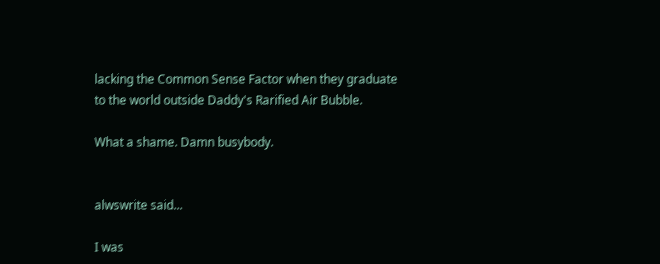lacking the Common Sense Factor when they graduate to the world outside Daddy's Rarified Air Bubble.

What a shame. Damn busybody.


alwswrite said...

I was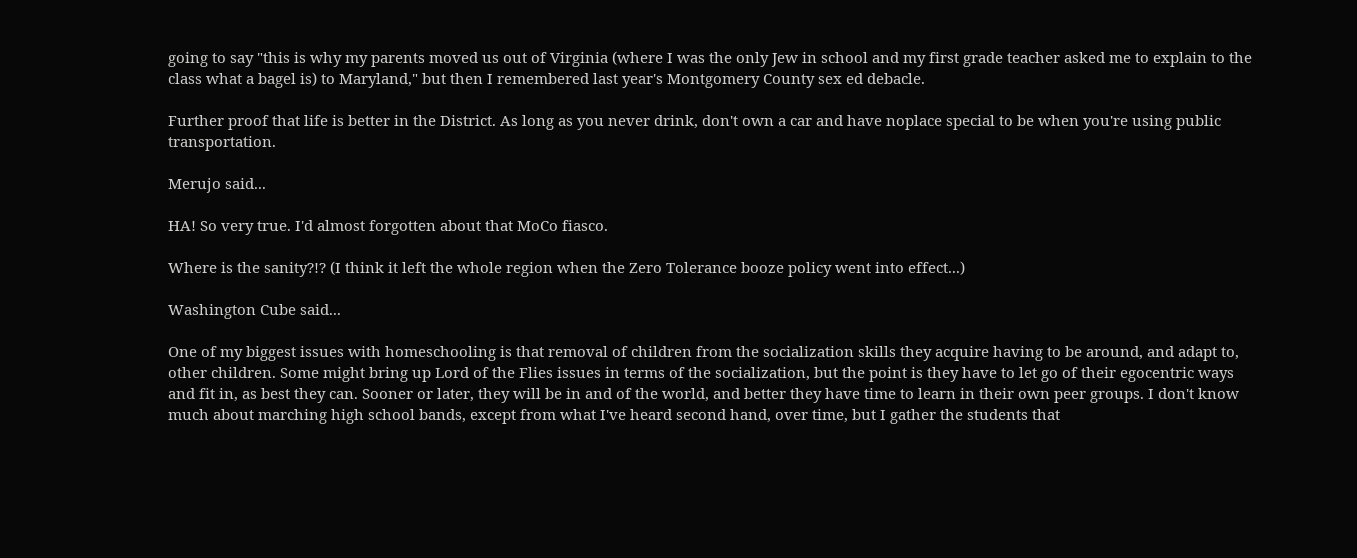going to say "this is why my parents moved us out of Virginia (where I was the only Jew in school and my first grade teacher asked me to explain to the class what a bagel is) to Maryland," but then I remembered last year's Montgomery County sex ed debacle.

Further proof that life is better in the District. As long as you never drink, don't own a car and have noplace special to be when you're using public transportation.

Merujo said...

HA! So very true. I'd almost forgotten about that MoCo fiasco.

Where is the sanity?!? (I think it left the whole region when the Zero Tolerance booze policy went into effect...)

Washington Cube said...

One of my biggest issues with homeschooling is that removal of children from the socialization skills they acquire having to be around, and adapt to, other children. Some might bring up Lord of the Flies issues in terms of the socialization, but the point is they have to let go of their egocentric ways and fit in, as best they can. Sooner or later, they will be in and of the world, and better they have time to learn in their own peer groups. I don't know much about marching high school bands, except from what I've heard second hand, over time, but I gather the students that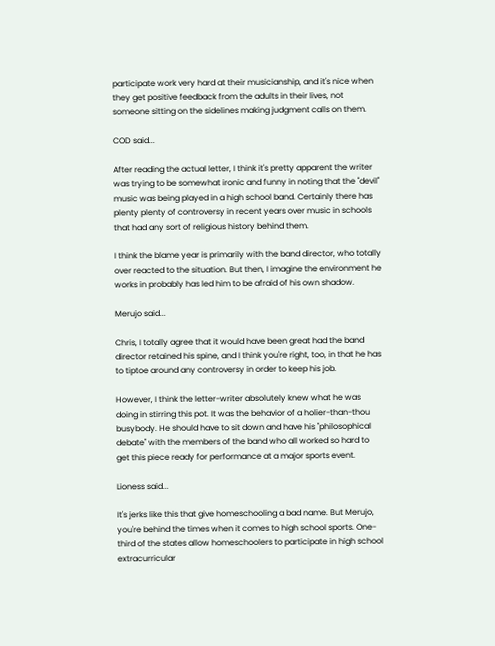participate work very hard at their musicianship, and it's nice when they get positive feedback from the adults in their lives, not someone sitting on the sidelines making judgment calls on them.

COD said...

After reading the actual letter, I think it's pretty apparent the writer was trying to be somewhat ironic and funny in noting that the "devil" music was being played in a high school band. Certainly there has plenty plenty of controversy in recent years over music in schools that had any sort of religious history behind them.

I think the blame year is primarily with the band director, who totally over reacted to the situation. But then, I imagine the environment he works in probably has led him to be afraid of his own shadow.

Merujo said...

Chris, I totally agree that it would have been great had the band director retained his spine, and I think you're right, too, in that he has to tiptoe around any controversy in order to keep his job.

However, I think the letter-writer absolutely knew what he was doing in stirring this pot. It was the behavior of a holier-than-thou busybody. He should have to sit down and have his "philosophical debate" with the members of the band who all worked so hard to get this piece ready for performance at a major sports event.

Lioness said...

It's jerks like this that give homeschooling a bad name. But Merujo, you're behind the times when it comes to high school sports. One-third of the states allow homeschoolers to participate in high school extracurricular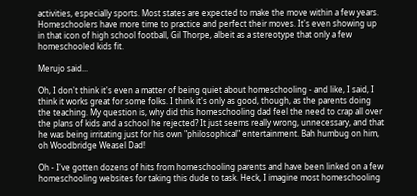activities, especially sports. Most states are expected to make the move within a few years. Homeschoolers have more time to practice and perfect their moves. It's even showing up in that icon of high school football, Gil Thorpe, albeit as a stereotype that only a few homeschooled kids fit.

Merujo said...

Oh, I don't think it's even a matter of being quiet about homeschooling - and like, I said, I think it works great for some folks. I think it's only as good, though, as the parents doing the teaching. My question is, why did this homeschooling dad feel the need to crap all over the plans of kids and a school he rejected? It just seems really wrong, unnecessary, and that he was being irritating just for his own "philosophical" entertainment. Bah humbug on him, oh Woodbridge Weasel Dad!

Oh - I've gotten dozens of hits from homeschooling parents and have been linked on a few homeschooling websites for taking this dude to task. Heck, I imagine most homeschooling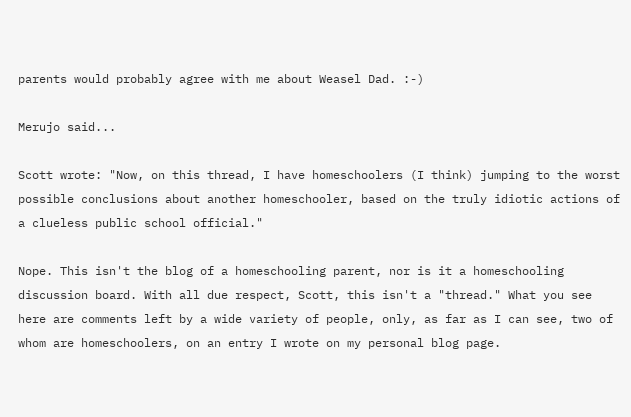parents would probably agree with me about Weasel Dad. :-)

Merujo said...

Scott wrote: "Now, on this thread, I have homeschoolers (I think) jumping to the worst possible conclusions about another homeschooler, based on the truly idiotic actions of a clueless public school official."

Nope. This isn't the blog of a homeschooling parent, nor is it a homeschooling discussion board. With all due respect, Scott, this isn't a "thread." What you see here are comments left by a wide variety of people, only, as far as I can see, two of whom are homeschoolers, on an entry I wrote on my personal blog page.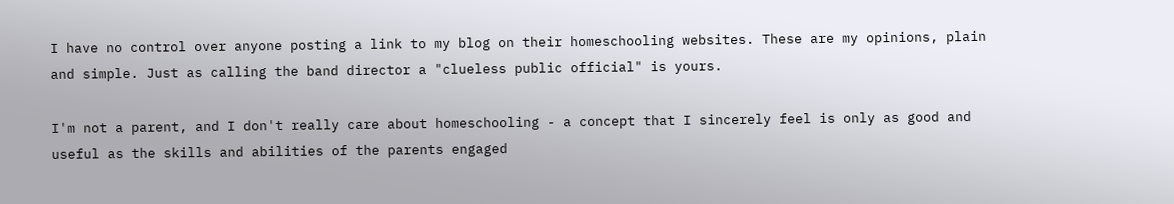I have no control over anyone posting a link to my blog on their homeschooling websites. These are my opinions, plain and simple. Just as calling the band director a "clueless public official" is yours.

I'm not a parent, and I don't really care about homeschooling - a concept that I sincerely feel is only as good and useful as the skills and abilities of the parents engaged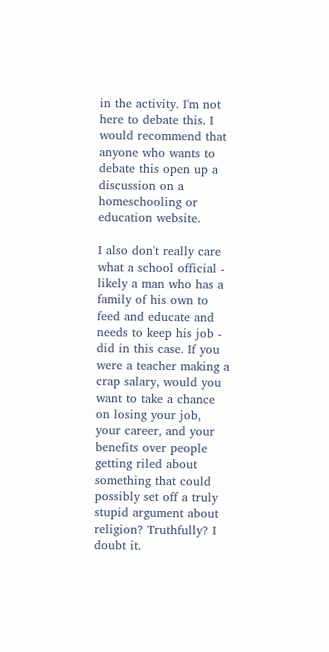in the activity. I'm not here to debate this. I would recommend that anyone who wants to debate this open up a discussion on a homeschooling or education website.

I also don't really care what a school official - likely a man who has a family of his own to feed and educate and needs to keep his job - did in this case. If you were a teacher making a crap salary, would you want to take a chance on losing your job, your career, and your benefits over people getting riled about something that could possibly set off a truly stupid argument about religion? Truthfully? I doubt it.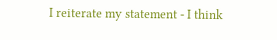I reiterate my statement - I think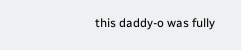this daddy-o was fully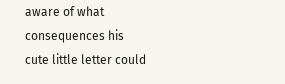aware of what consequences his cute little letter could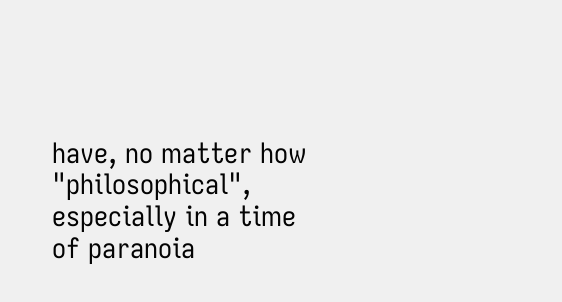have, no matter how "philosophical", especially in a time of paranoia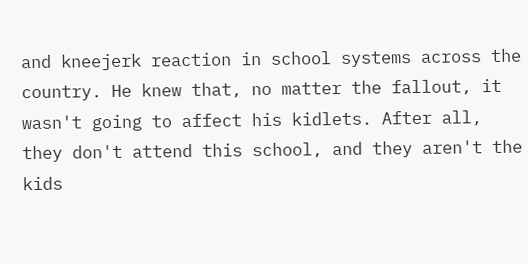and kneejerk reaction in school systems across the country. He knew that, no matter the fallout, it wasn't going to affect his kidlets. After all, they don't attend this school, and they aren't the kids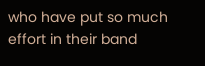who have put so much effort in their band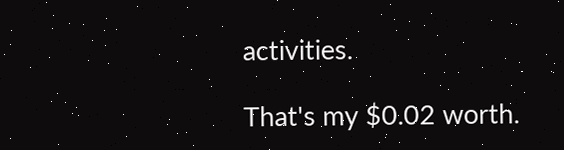activities.

That's my $0.02 worth.